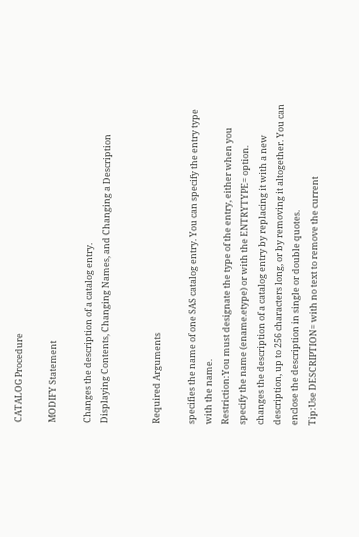CATALOG Procedure

MODIFY Statement

Changes the description of a catalog entry.
Displaying Contents, Changing Names, and Changing a Description


Required Arguments

specifies the name of one SAS catalog entry. You can specify the entry type with the name.
Restriction:You must designate the type of the entry, either when you specify the name (ename.etype) or with the ENTRYTYPE= option.
changes the description of a catalog entry by replacing it with a new description, up to 256 characters long, or by removing it altogether. You can enclose the description in single or double quotes.
Tip:Use DESCRIPTION= with no text to remove the current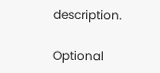description.

Optional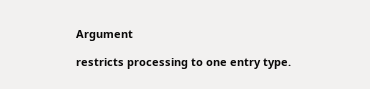Argument

restricts processing to one entry type.